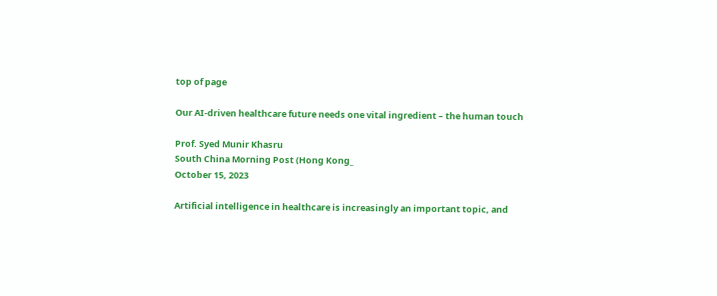top of page

Our AI-driven healthcare future needs one vital ingredient – the human touch

Prof. Syed Munir Khasru
South China Morning Post (Hong Kong_
October 15, 2023

Artificial intelligence in healthcare is increasingly an important topic, and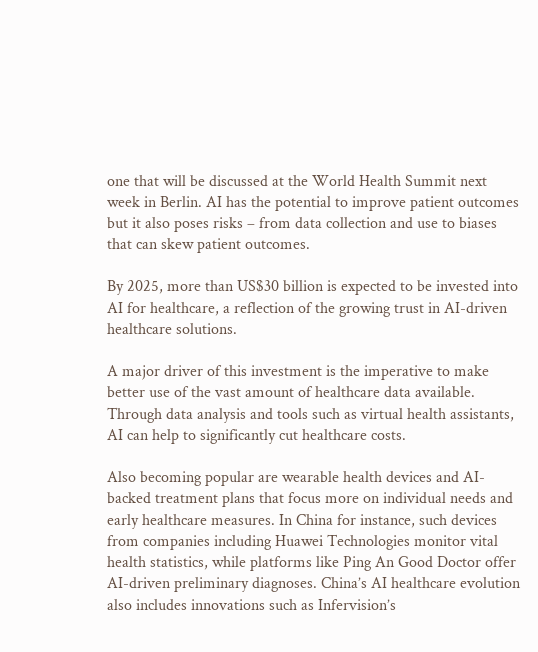one that will be discussed at the World Health Summit next week in Berlin. AI has the potential to improve patient outcomes but it also poses risks – from data collection and use to biases that can skew patient outcomes.

By 2025, more than US$30 billion is expected to be invested into AI for healthcare, a reflection of the growing trust in AI-driven healthcare solutions.

A major driver of this investment is the imperative to make better use of the vast amount of healthcare data available. Through data analysis and tools such as virtual health assistants, AI can help to significantly cut healthcare costs.

Also becoming popular are wearable health devices and AI-backed treatment plans that focus more on individual needs and early healthcare measures. In China for instance, such devices from companies including Huawei Technologies monitor vital health statistics, while platforms like Ping An Good Doctor offer AI-driven preliminary diagnoses. China’s AI healthcare evolution also includes innovations such as Infervision’s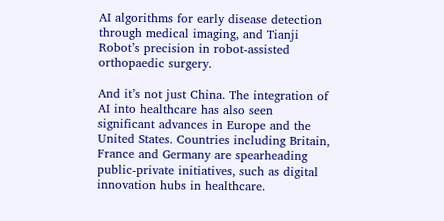AI algorithms for early disease detection through medical imaging, and Tianji Robot’s precision in robot-assisted orthopaedic surgery.

And it’s not just China. The integration of AI into healthcare has also seen significant advances in Europe and the United States. Countries including Britain, France and Germany are spearheading public-private initiatives, such as digital innovation hubs in healthcare.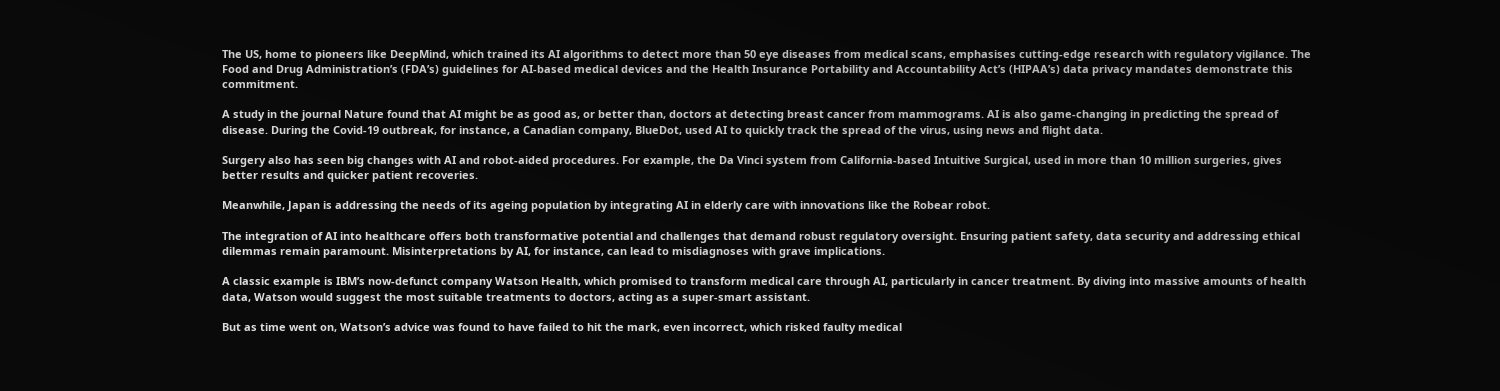The US, home to pioneers like DeepMind, which trained its AI algorithms to detect more than 50 eye diseases from medical scans, emphasises cutting-edge research with regulatory vigilance. The Food and Drug Administration’s (FDA’s) guidelines for AI-based medical devices and the Health Insurance Portability and Accountability Act’s (HIPAA’s) data privacy mandates demonstrate this commitment.

A study in the journal Nature found that AI might be as good as, or better than, doctors at detecting breast cancer from mammograms. AI is also game-changing in predicting the spread of disease. During the Covid-19 outbreak, for instance, a Canadian company, BlueDot, used AI to quickly track the spread of the virus, using news and flight data.

Surgery also has seen big changes with AI and robot-aided procedures. For example, the Da Vinci system from California-based Intuitive Surgical, used in more than 10 million surgeries, gives better results and quicker patient recoveries.

Meanwhile, Japan is addressing the needs of its ageing population by integrating AI in elderly care with innovations like the Robear robot.

The integration of AI into healthcare offers both transformative potential and challenges that demand robust regulatory oversight. Ensuring patient safety, data security and addressing ethical dilemmas remain paramount. Misinterpretations by AI, for instance, can lead to misdiagnoses with grave implications.

A classic example is IBM’s now-defunct company Watson Health, which promised to transform medical care through AI, particularly in cancer treatment. By diving into massive amounts of health data, Watson would suggest the most suitable treatments to doctors, acting as a super-smart assistant.

But as time went on, Watson’s advice was found to have failed to hit the mark, even incorrect, which risked faulty medical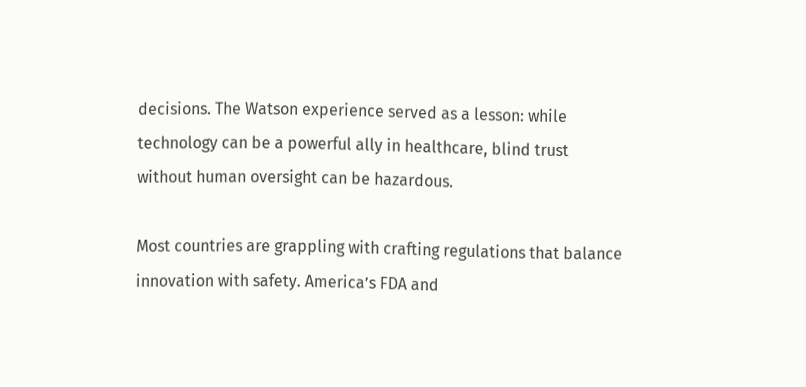decisions. The Watson experience served as a lesson: while technology can be a powerful ally in healthcare, blind trust without human oversight can be hazardous.

Most countries are grappling with crafting regulations that balance innovation with safety. America’s FDA and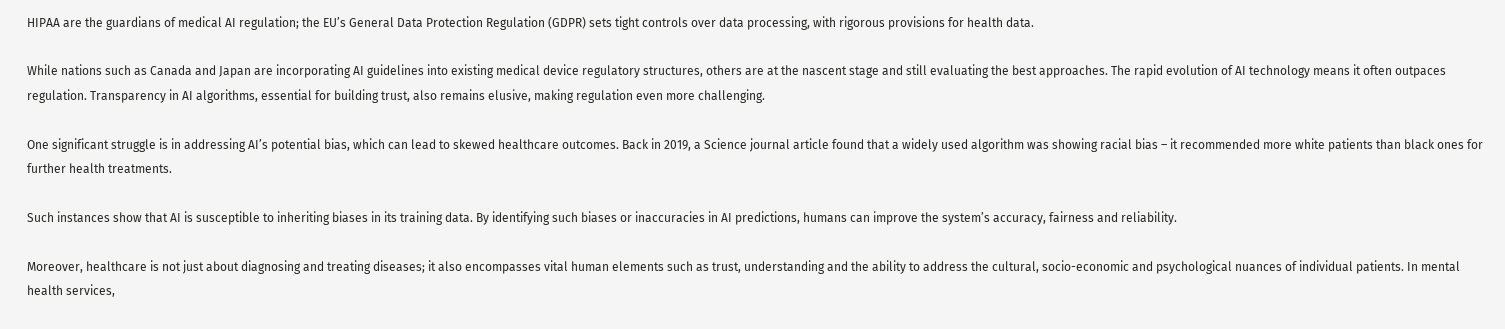HIPAA are the guardians of medical AI regulation; the EU’s General Data Protection Regulation (GDPR) sets tight controls over data processing, with rigorous provisions for health data.

While nations such as Canada and Japan are incorporating AI guidelines into existing medical device regulatory structures, others are at the nascent stage and still evaluating the best approaches. The rapid evolution of AI technology means it often outpaces regulation. Transparency in AI algorithms, essential for building trust, also remains elusive, making regulation even more challenging.

One significant struggle is in addressing AI’s potential bias, which can lead to skewed healthcare outcomes. Back in 2019, a Science journal article found that a widely used algorithm was showing racial bias – it recommended more white patients than black ones for further health treatments.

Such instances show that AI is susceptible to inheriting biases in its training data. By identifying such biases or inaccuracies in AI predictions, humans can improve the system’s accuracy, fairness and reliability.

Moreover, healthcare is not just about diagnosing and treating diseases; it also encompasses vital human elements such as trust, understanding and the ability to address the cultural, socio-economic and psychological nuances of individual patients. In mental health services,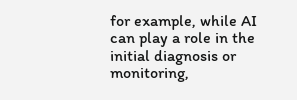for example, while AI can play a role in the initial diagnosis or monitoring,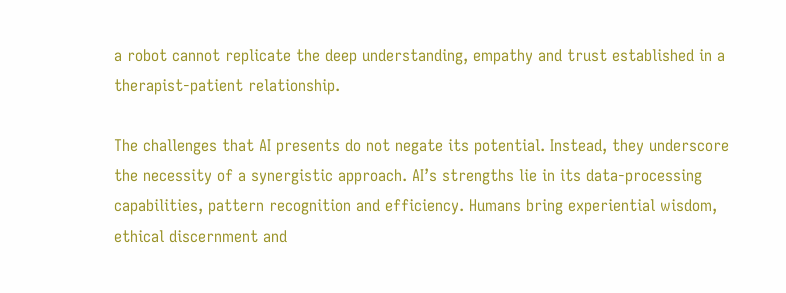a robot cannot replicate the deep understanding, empathy and trust established in a therapist-patient relationship.

The challenges that AI presents do not negate its potential. Instead, they underscore the necessity of a synergistic approach. AI’s strengths lie in its data-processing capabilities, pattern recognition and efficiency. Humans bring experiential wisdom, ethical discernment and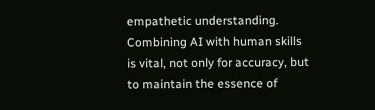empathetic understanding. Combining AI with human skills is vital, not only for accuracy, but to maintain the essence of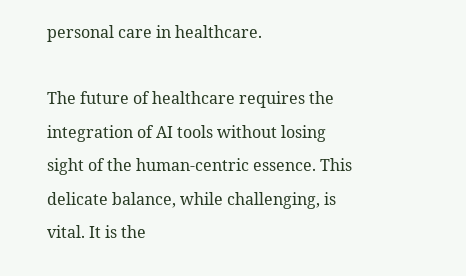personal care in healthcare.

The future of healthcare requires the integration of AI tools without losing sight of the human-centric essence. This delicate balance, while challenging, is vital. It is the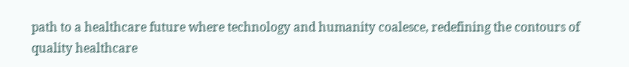path to a healthcare future where technology and humanity coalesce, redefining the contours of quality healthcare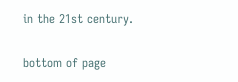in the 21st century.

bottom of page